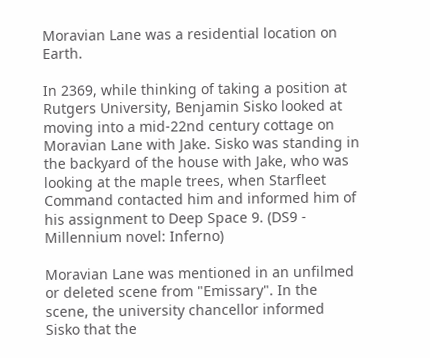Moravian Lane was a residential location on Earth.

In 2369, while thinking of taking a position at Rutgers University, Benjamin Sisko looked at moving into a mid-22nd century cottage on Moravian Lane with Jake. Sisko was standing in the backyard of the house with Jake, who was looking at the maple trees, when Starfleet Command contacted him and informed him of his assignment to Deep Space 9. (DS9 - Millennium novel: Inferno)

Moravian Lane was mentioned in an unfilmed or deleted scene from "Emissary". In the scene, the university chancellor informed Sisko that the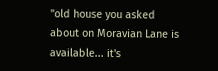"old house you asked about on Moravian Lane is available... it's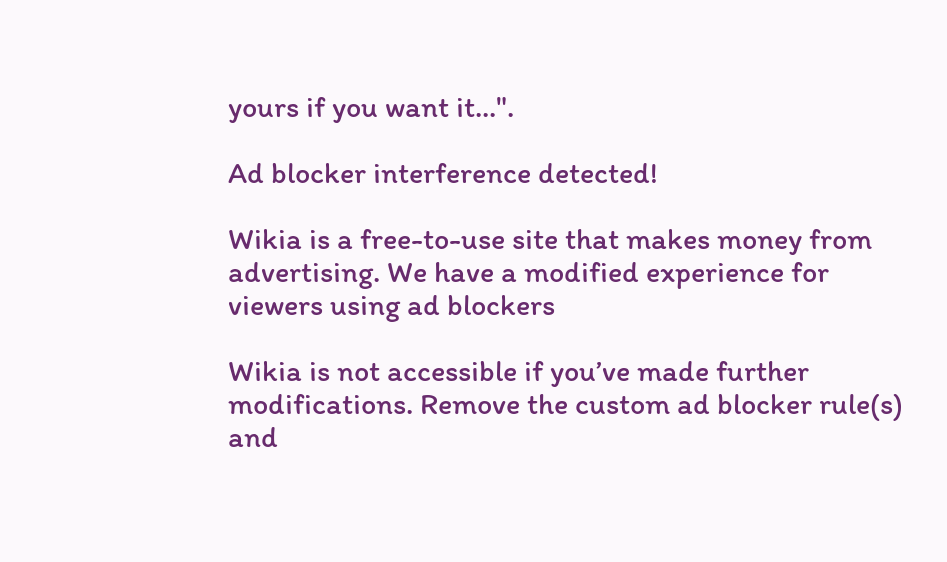yours if you want it...".

Ad blocker interference detected!

Wikia is a free-to-use site that makes money from advertising. We have a modified experience for viewers using ad blockers

Wikia is not accessible if you’ve made further modifications. Remove the custom ad blocker rule(s) and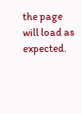the page will load as expected.